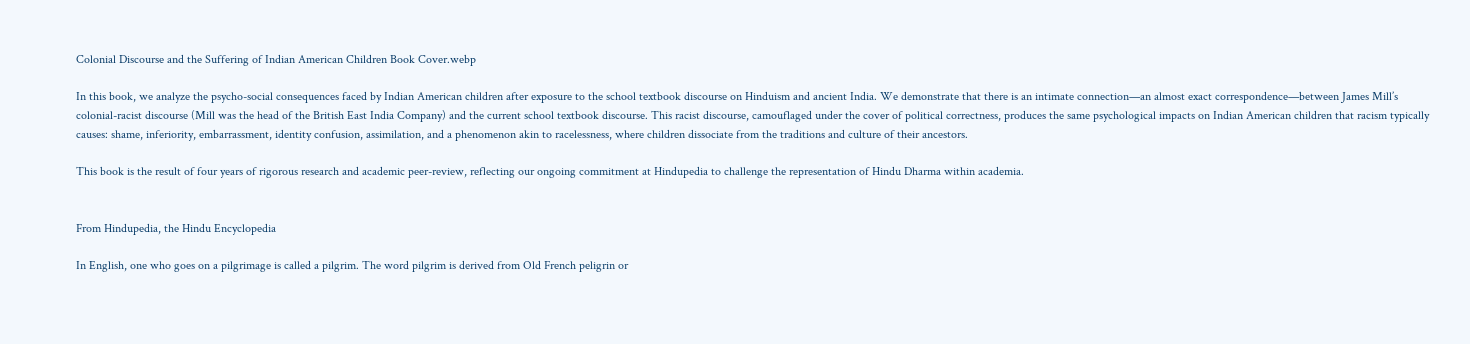Colonial Discourse and the Suffering of Indian American Children Book Cover.webp

In this book, we analyze the psycho-social consequences faced by Indian American children after exposure to the school textbook discourse on Hinduism and ancient India. We demonstrate that there is an intimate connection—an almost exact correspondence—between James Mill’s colonial-racist discourse (Mill was the head of the British East India Company) and the current school textbook discourse. This racist discourse, camouflaged under the cover of political correctness, produces the same psychological impacts on Indian American children that racism typically causes: shame, inferiority, embarrassment, identity confusion, assimilation, and a phenomenon akin to racelessness, where children dissociate from the traditions and culture of their ancestors.

This book is the result of four years of rigorous research and academic peer-review, reflecting our ongoing commitment at Hindupedia to challenge the representation of Hindu Dharma within academia.


From Hindupedia, the Hindu Encyclopedia

In English, one who goes on a pilgrimage is called a pilgrim. The word pilgrim is derived from Old French peligrin or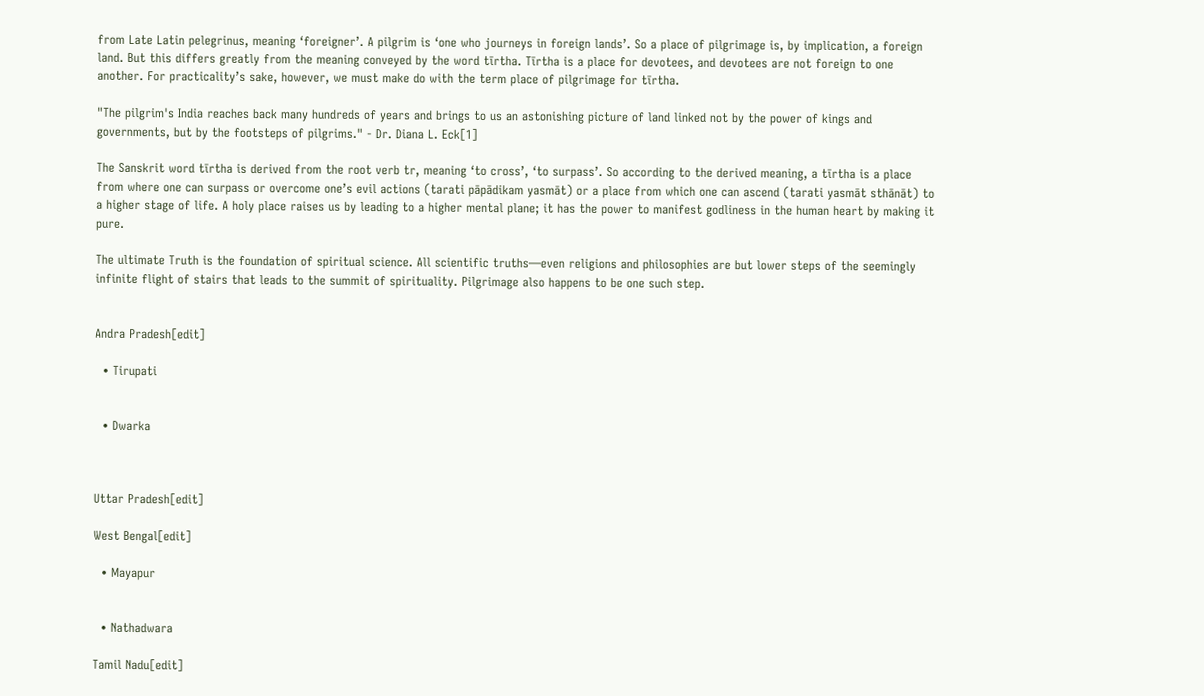from Late Latin pelegrinus, meaning ‘foreigner’. A pilgrim is ‘one who journeys in foreign lands’. So a place of pilgrimage is, by implication, a foreign land. But this differs greatly from the meaning conveyed by the word tīrtha. Tīrtha is a place for devotees, and devotees are not foreign to one another. For practicality’s sake, however, we must make do with the term place of pilgrimage for tīrtha.

"The pilgrim's India reaches back many hundreds of years and brings to us an astonishing picture of land linked not by the power of kings and governments, but by the footsteps of pilgrims." - Dr. Diana L. Eck[1]

The Sanskrit word tīrtha is derived from the root verb tr, meaning ‘to cross’, ‘to surpass’. So according to the derived meaning, a tīrtha is a place from where one can surpass or overcome one’s evil actions (tarati pāpādikam yasmāt) or a place from which one can ascend (tarati yasmāt sthānāt) to a higher stage of life. A holy place raises us by leading to a higher mental plane; it has the power to manifest godliness in the human heart by making it pure.

The ultimate Truth is the foundation of spiritual science. All scientific truths—even religions and philosophies are but lower steps of the seemingly infinite flight of stairs that leads to the summit of spirituality. Pilgrimage also happens to be one such step.


Andra Pradesh[edit]

  • Tirupati


  • Dwarka



Uttar Pradesh[edit]

West Bengal[edit]

  • Mayapur


  • Nathadwara

Tamil Nadu[edit]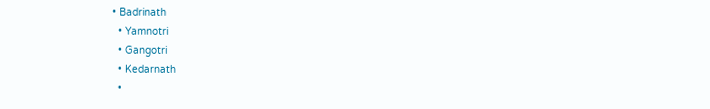• Badrinath
  • Yamnotri
  • Gangotri
  • Kedarnath
  •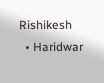Rishikesh
  • Haridwar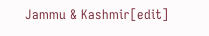Jammu & Kashmir[edit]